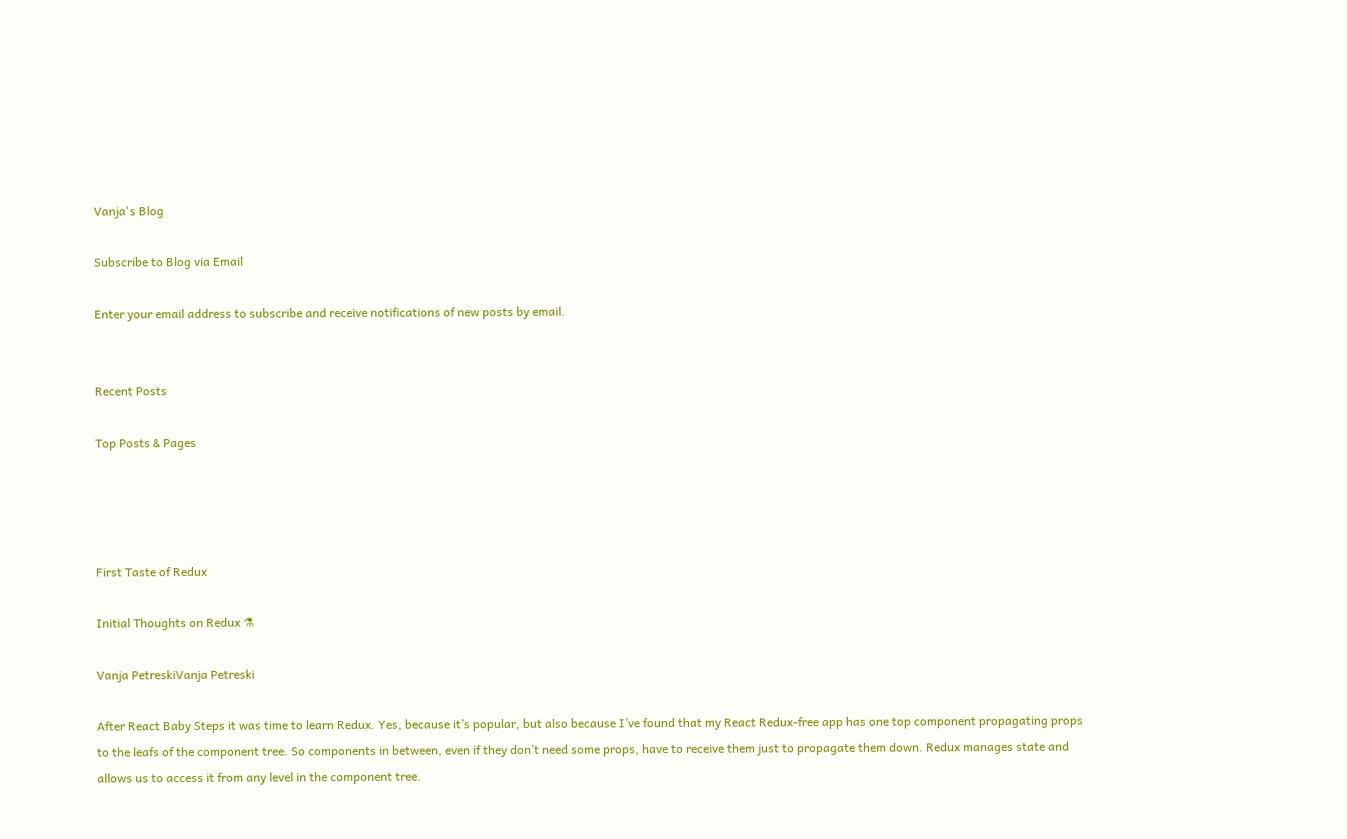Vanja's Blog

Subscribe to Blog via Email

Enter your email address to subscribe and receive notifications of new posts by email.


Recent Posts

Top Posts & Pages




First Taste of Redux

Initial Thoughts on Redux ⚗

Vanja PetreskiVanja Petreski

After React Baby Steps it was time to learn Redux. Yes, because it’s popular, but also because I’ve found that my React Redux-free app has one top component propagating props to the leafs of the component tree. So components in between, even if they don’t need some props, have to receive them just to propagate them down. Redux manages state and allows us to access it from any level in the component tree.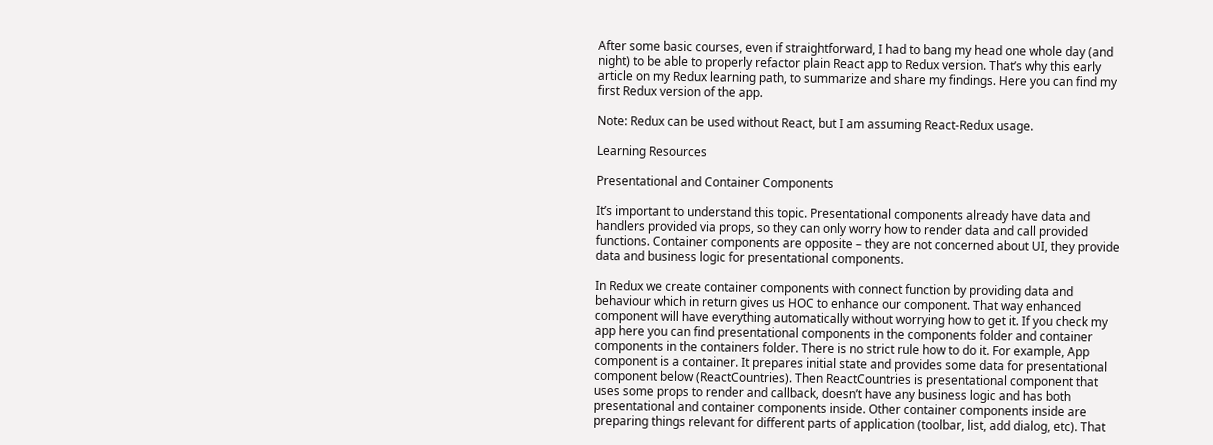After some basic courses, even if straightforward, I had to bang my head one whole day (and night) to be able to properly refactor plain React app to Redux version. That’s why this early article on my Redux learning path, to summarize and share my findings. Here you can find my first Redux version of the app.

Note: Redux can be used without React, but I am assuming React-Redux usage.

Learning Resources

Presentational and Container Components

It’s important to understand this topic. Presentational components already have data and handlers provided via props, so they can only worry how to render data and call provided functions. Container components are opposite – they are not concerned about UI, they provide data and business logic for presentational components.

In Redux we create container components with connect function by providing data and behaviour which in return gives us HOC to enhance our component. That way enhanced component will have everything automatically without worrying how to get it. If you check my app here you can find presentational components in the components folder and container components in the containers folder. There is no strict rule how to do it. For example, App component is a container. It prepares initial state and provides some data for presentational component below (ReactCountries). Then ReactCountries is presentational component that uses some props to render and callback, doesn’t have any business logic and has both presentational and container components inside. Other container components inside are preparing things relevant for different parts of application (toolbar, list, add dialog, etc). That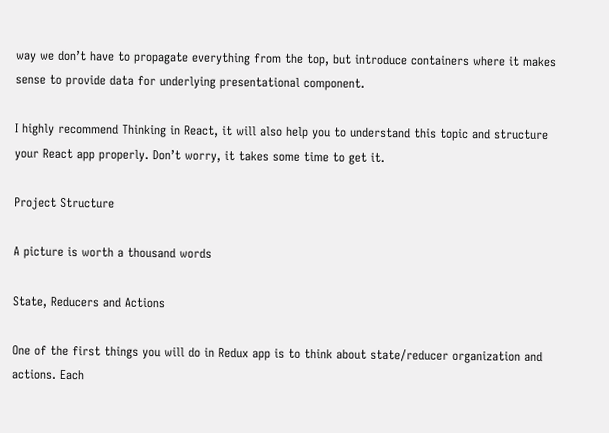way we don’t have to propagate everything from the top, but introduce containers where it makes sense to provide data for underlying presentational component.

I highly recommend Thinking in React, it will also help you to understand this topic and structure your React app properly. Don’t worry, it takes some time to get it.

Project Structure

A picture is worth a thousand words

State, Reducers and Actions

One of the first things you will do in Redux app is to think about state/reducer organization and actions. Each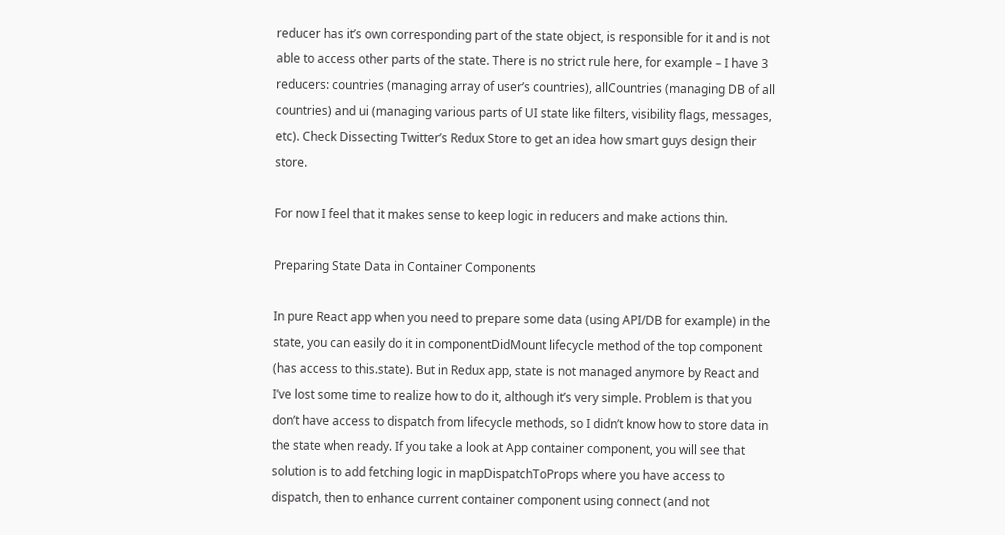reducer has it’s own corresponding part of the state object, is responsible for it and is not able to access other parts of the state. There is no strict rule here, for example – I have 3 reducers: countries (managing array of user’s countries), allCountries (managing DB of all countries) and ui (managing various parts of UI state like filters, visibility flags, messages, etc). Check Dissecting Twitter’s Redux Store to get an idea how smart guys design their store.

For now I feel that it makes sense to keep logic in reducers and make actions thin.

Preparing State Data in Container Components

In pure React app when you need to prepare some data (using API/DB for example) in the state, you can easily do it in componentDidMount lifecycle method of the top component (has access to this.state). But in Redux app, state is not managed anymore by React and I’ve lost some time to realize how to do it, although it’s very simple. Problem is that you don’t have access to dispatch from lifecycle methods, so I didn’t know how to store data in the state when ready. If you take a look at App container component, you will see that solution is to add fetching logic in mapDispatchToProps where you have access to dispatch, then to enhance current container component using connect (and not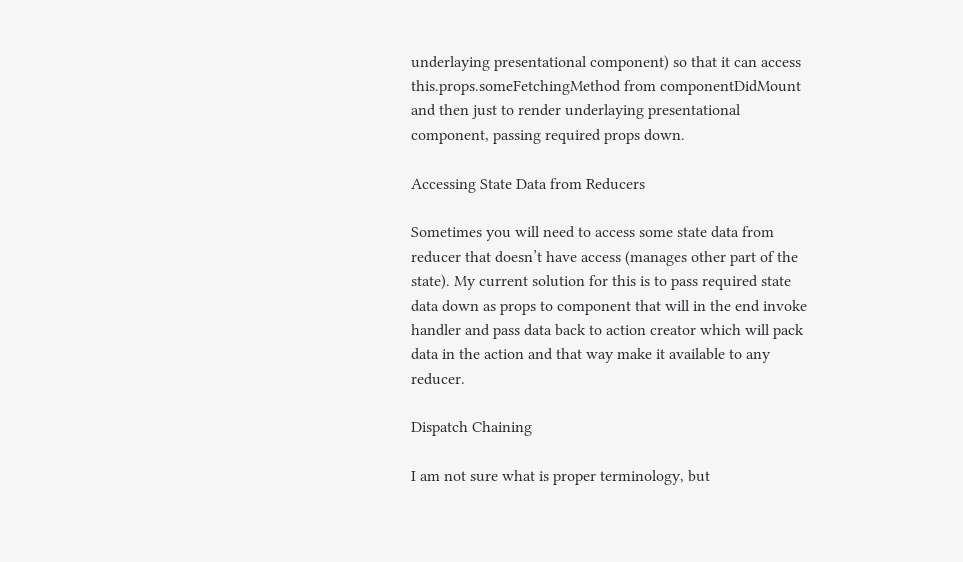underlaying presentational component) so that it can access this.props.someFetchingMethod from componentDidMount and then just to render underlaying presentational component, passing required props down.

Accessing State Data from Reducers

Sometimes you will need to access some state data from reducer that doesn’t have access (manages other part of the state). My current solution for this is to pass required state data down as props to component that will in the end invoke handler and pass data back to action creator which will pack data in the action and that way make it available to any reducer.

Dispatch Chaining

I am not sure what is proper terminology, but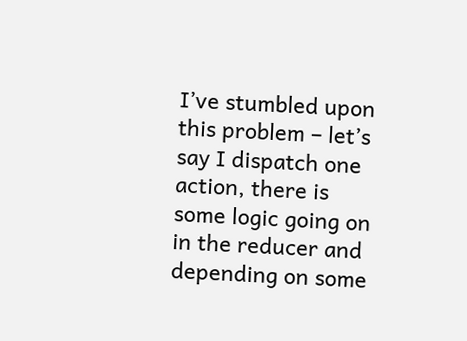I’ve stumbled upon this problem – let’s say I dispatch one action, there is some logic going on in the reducer and depending on some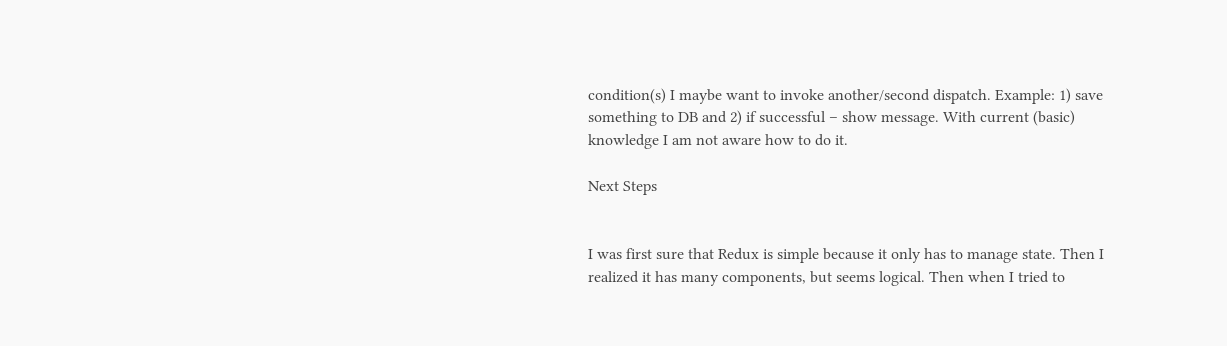condition(s) I maybe want to invoke another/second dispatch. Example: 1) save something to DB and 2) if successful – show message. With current (basic) knowledge I am not aware how to do it.

Next Steps


I was first sure that Redux is simple because it only has to manage state. Then I realized it has many components, but seems logical. Then when I tried to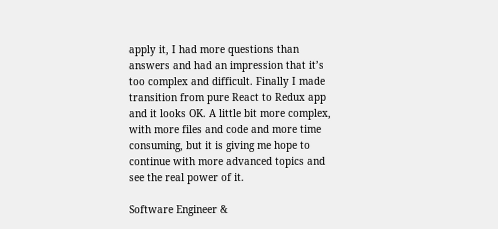apply it, I had more questions than answers and had an impression that it’s too complex and difficult. Finally I made transition from pure React to Redux app and it looks OK. A little bit more complex, with more files and code and more time consuming, but it is giving me hope to continue with more advanced topics and see the real power of it.

Software Engineer &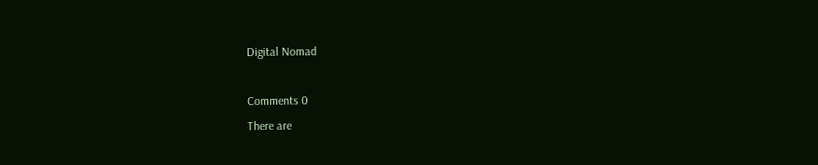Digital Nomad

Comments 0
There are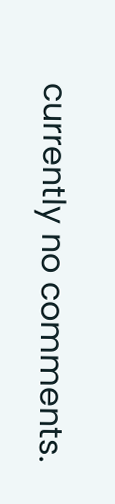currently no comments.